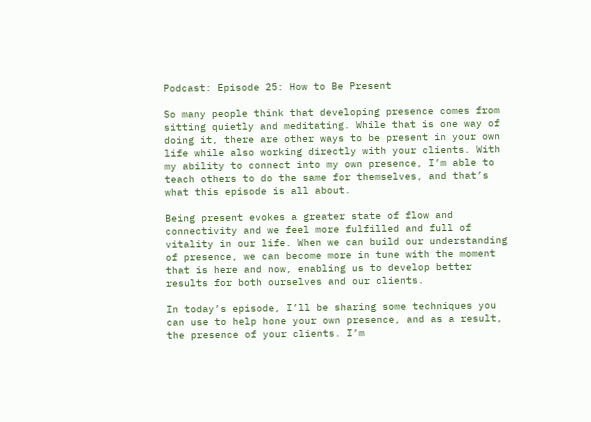Podcast: Episode 25: How to Be Present

So many people think that developing presence comes from sitting quietly and meditating. While that is one way of doing it, there are other ways to be present in your own life while also working directly with your clients. With my ability to connect into my own presence, I’m able to teach others to do the same for themselves, and that’s what this episode is all about.

Being present evokes a greater state of flow and connectivity and we feel more fulfilled and full of vitality in our life. When we can build our understanding of presence, we can become more in tune with the moment that is here and now, enabling us to develop better results for both ourselves and our clients.

In today’s episode, I’ll be sharing some techniques you can use to help hone your own presence, and as a result, the presence of your clients. I’m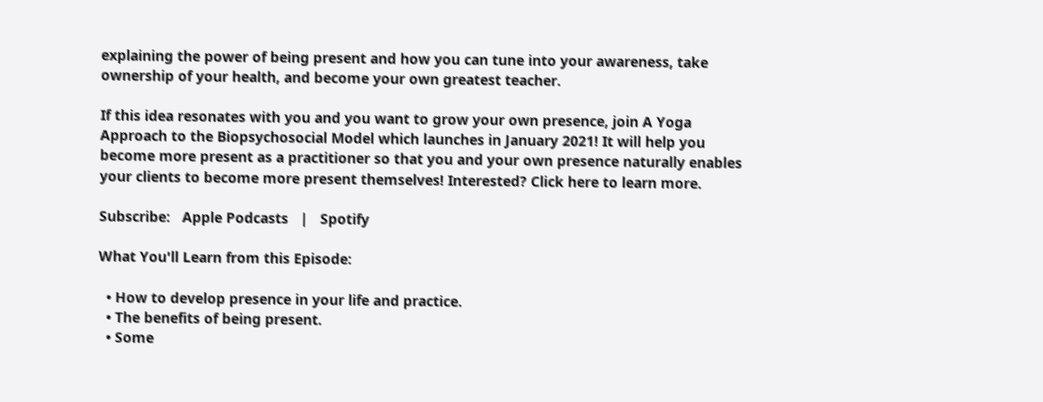explaining the power of being present and how you can tune into your awareness, take ownership of your health, and become your own greatest teacher.

If this idea resonates with you and you want to grow your own presence, join A Yoga Approach to the Biopsychosocial Model which launches in January 2021! It will help you become more present as a practitioner so that you and your own presence naturally enables your clients to become more present themselves! Interested? Click here to learn more.

Subscribe:   Apple Podcasts   |   Spotify

What You'll Learn from this Episode:

  • How to develop presence in your life and practice.
  • The benefits of being present.
  • Some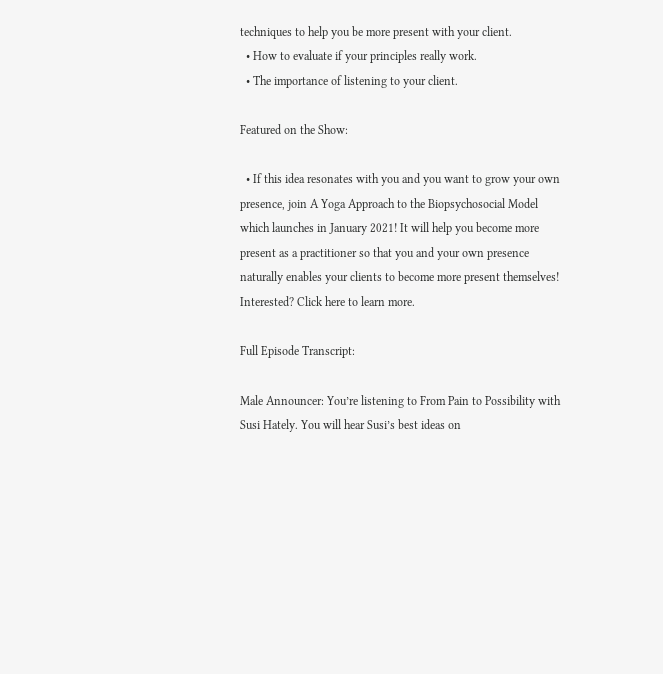techniques to help you be more present with your client.
  • How to evaluate if your principles really work.
  • The importance of listening to your client.

Featured on the Show:

  • If this idea resonates with you and you want to grow your own presence, join A Yoga Approach to the Biopsychosocial Model which launches in January 2021! It will help you become more present as a practitioner so that you and your own presence naturally enables your clients to become more present themselves! Interested? Click here to learn more.

Full Episode Transcript:

Male Announcer: You’re listening to From Pain to Possibility with Susi Hately. You will hear Susi’s best ideas on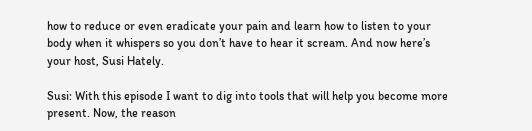how to reduce or even eradicate your pain and learn how to listen to your body when it whispers so you don’t have to hear it scream. And now here’s your host, Susi Hately.

Susi: With this episode I want to dig into tools that will help you become more present. Now, the reason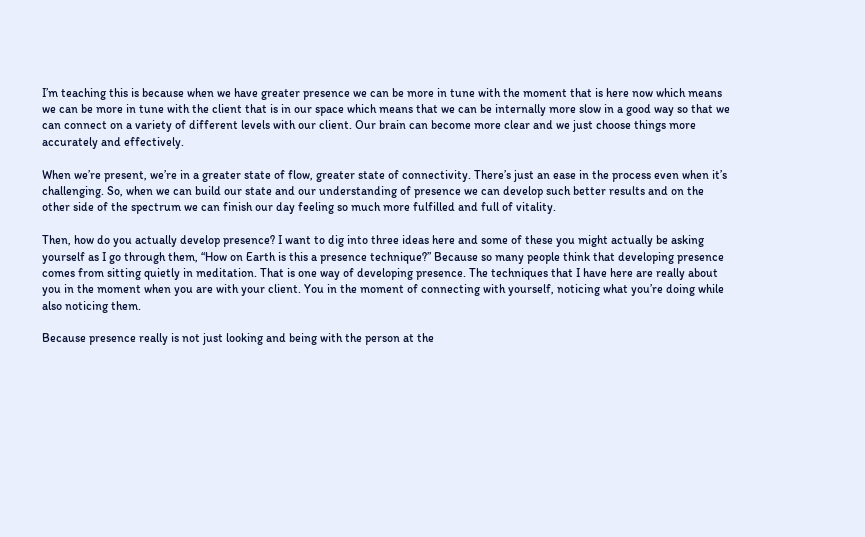I’m teaching this is because when we have greater presence we can be more in tune with the moment that is here now which means we can be more in tune with the client that is in our space which means that we can be internally more slow in a good way so that we can connect on a variety of different levels with our client. Our brain can become more clear and we just choose things more accurately and effectively.

When we’re present, we’re in a greater state of flow, greater state of connectivity. There’s just an ease in the process even when it’s challenging. So, when we can build our state and our understanding of presence we can develop such better results and on the other side of the spectrum we can finish our day feeling so much more fulfilled and full of vitality.

Then, how do you actually develop presence? I want to dig into three ideas here and some of these you might actually be asking yourself as I go through them, “How on Earth is this a presence technique?” Because so many people think that developing presence comes from sitting quietly in meditation. That is one way of developing presence. The techniques that I have here are really about you in the moment when you are with your client. You in the moment of connecting with yourself, noticing what you’re doing while also noticing them.

Because presence really is not just looking and being with the person at the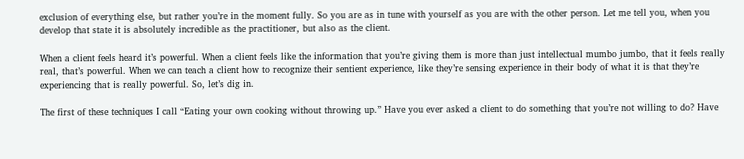exclusion of everything else, but rather you’re in the moment fully. So you are as in tune with yourself as you are with the other person. Let me tell you, when you develop that state it is absolutely incredible as the practitioner, but also as the client.

When a client feels heard it’s powerful. When a client feels like the information that you’re giving them is more than just intellectual mumbo jumbo, that it feels really real, that’s powerful. When we can teach a client how to recognize their sentient experience, like they’re sensing experience in their body of what it is that they’re experiencing that is really powerful. So, let’s dig in.

The first of these techniques I call “Eating your own cooking without throwing up.” Have you ever asked a client to do something that you’re not willing to do? Have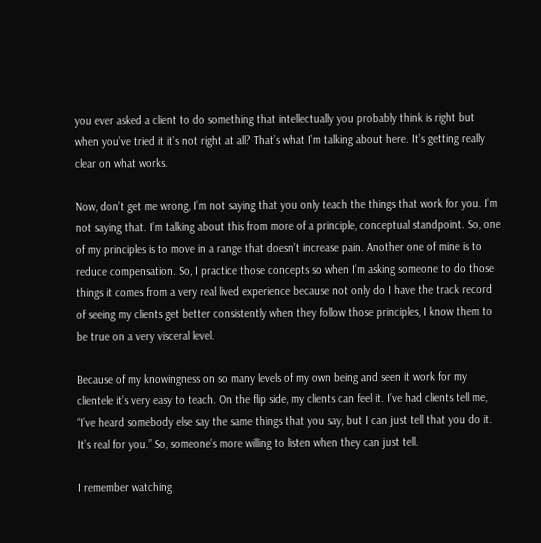you ever asked a client to do something that intellectually you probably think is right but when you’ve tried it it’s not right at all? That’s what I’m talking about here. It’s getting really clear on what works.

Now, don’t get me wrong, I’m not saying that you only teach the things that work for you. I’m not saying that. I’m talking about this from more of a principle, conceptual standpoint. So, one of my principles is to move in a range that doesn’t increase pain. Another one of mine is to reduce compensation. So, I practice those concepts so when I’m asking someone to do those things it comes from a very real lived experience because not only do I have the track record of seeing my clients get better consistently when they follow those principles, I know them to be true on a very visceral level.

Because of my knowingness on so many levels of my own being and seen it work for my clientele it’s very easy to teach. On the flip side, my clients can feel it. I’ve had clients tell me, “I’ve heard somebody else say the same things that you say, but I can just tell that you do it. It’s real for you.” So, someone’s more willing to listen when they can just tell.

I remember watching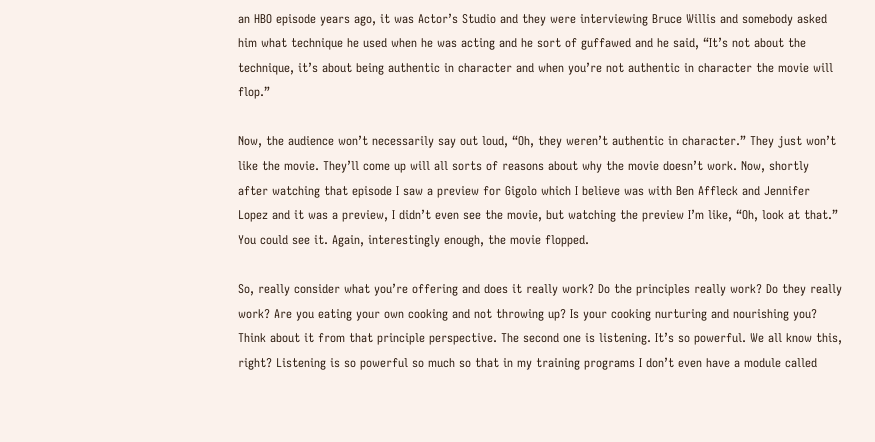an HBO episode years ago, it was Actor’s Studio and they were interviewing Bruce Willis and somebody asked him what technique he used when he was acting and he sort of guffawed and he said, “It’s not about the technique, it’s about being authentic in character and when you’re not authentic in character the movie will flop.”

Now, the audience won’t necessarily say out loud, “Oh, they weren’t authentic in character.” They just won’t like the movie. They’ll come up will all sorts of reasons about why the movie doesn’t work. Now, shortly after watching that episode I saw a preview for Gigolo which I believe was with Ben Affleck and Jennifer Lopez and it was a preview, I didn’t even see the movie, but watching the preview I’m like, “Oh, look at that.” You could see it. Again, interestingly enough, the movie flopped.

So, really consider what you’re offering and does it really work? Do the principles really work? Do they really work? Are you eating your own cooking and not throwing up? Is your cooking nurturing and nourishing you? Think about it from that principle perspective. The second one is listening. It’s so powerful. We all know this, right? Listening is so powerful so much so that in my training programs I don’t even have a module called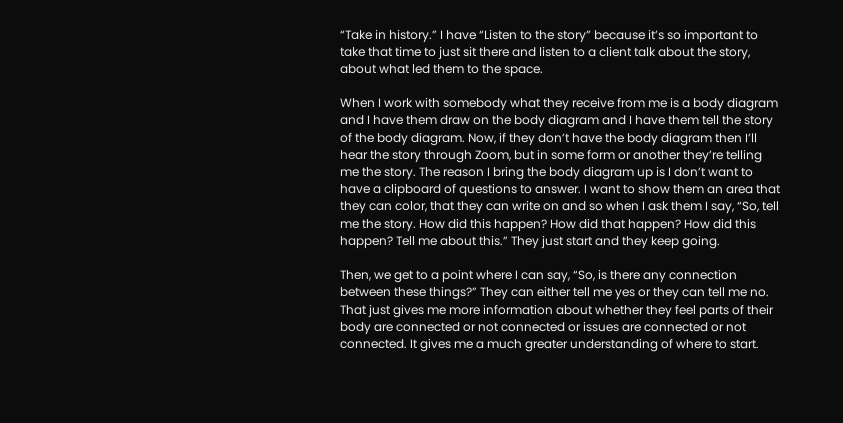“Take in history.” I have “Listen to the story” because it’s so important to take that time to just sit there and listen to a client talk about the story, about what led them to the space.

When I work with somebody what they receive from me is a body diagram and I have them draw on the body diagram and I have them tell the story of the body diagram. Now, if they don’t have the body diagram then I’ll hear the story through Zoom, but in some form or another they’re telling me the story. The reason I bring the body diagram up is I don’t want to have a clipboard of questions to answer. I want to show them an area that they can color, that they can write on and so when I ask them I say, “So, tell me the story. How did this happen? How did that happen? How did this happen? Tell me about this.” They just start and they keep going.

Then, we get to a point where I can say, “So, is there any connection between these things?” They can either tell me yes or they can tell me no. That just gives me more information about whether they feel parts of their body are connected or not connected or issues are connected or not connected. It gives me a much greater understanding of where to start.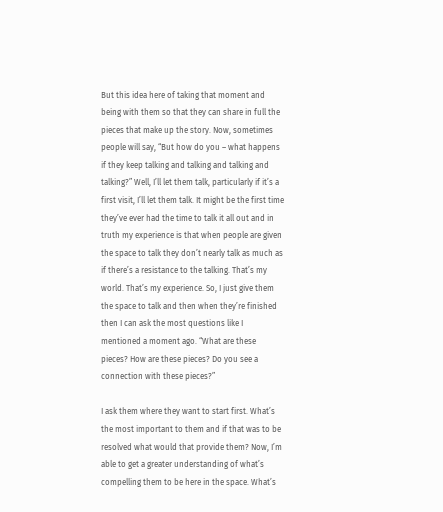But this idea here of taking that moment and being with them so that they can share in full the pieces that make up the story. Now, sometimes people will say, “But how do you – what happens if they keep talking and talking and talking and talking?” Well, I’ll let them talk, particularly if it’s a first visit, I’ll let them talk. It might be the first time they’ve ever had the time to talk it all out and in truth my experience is that when people are given the space to talk they don’t nearly talk as much as if there’s a resistance to the talking. That’s my world. That’s my experience. So, I just give them the space to talk and then when they’re finished then I can ask the most questions like I mentioned a moment ago. “What are these pieces? How are these pieces? Do you see a connection with these pieces?”

I ask them where they want to start first. What’s the most important to them and if that was to be resolved what would that provide them? Now, I’m able to get a greater understanding of what’s compelling them to be here in the space. What’s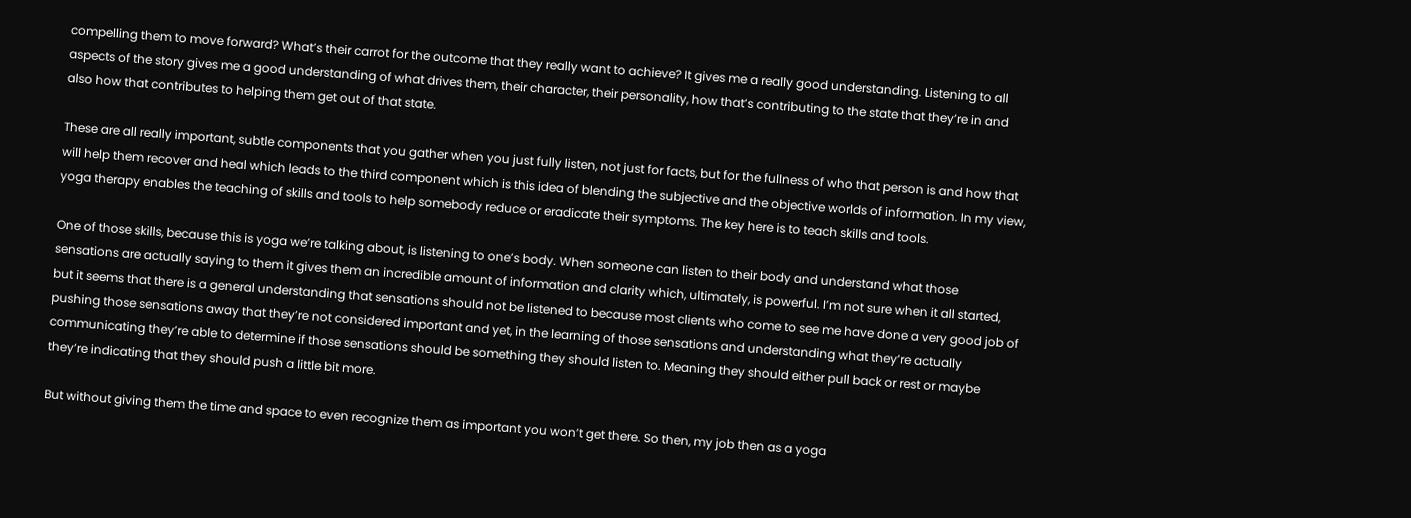compelling them to move forward? What’s their carrot for the outcome that they really want to achieve? It gives me a really good understanding. Listening to all aspects of the story gives me a good understanding of what drives them, their character, their personality, how that’s contributing to the state that they’re in and also how that contributes to helping them get out of that state.

These are all really important, subtle components that you gather when you just fully listen, not just for facts, but for the fullness of who that person is and how that will help them recover and heal which leads to the third component which is this idea of blending the subjective and the objective worlds of information. In my view, yoga therapy enables the teaching of skills and tools to help somebody reduce or eradicate their symptoms. The key here is to teach skills and tools.

One of those skills, because this is yoga we’re talking about, is listening to one’s body. When someone can listen to their body and understand what those sensations are actually saying to them it gives them an incredible amount of information and clarity which, ultimately, is powerful. I’m not sure when it all started, but it seems that there is a general understanding that sensations should not be listened to because most clients who come to see me have done a very good job of pushing those sensations away that they’re not considered important and yet, in the learning of those sensations and understanding what they’re actually communicating they’re able to determine if those sensations should be something they should listen to. Meaning they should either pull back or rest or maybe they’re indicating that they should push a little bit more.

But without giving them the time and space to even recognize them as important you won’t get there. So then, my job then as a yoga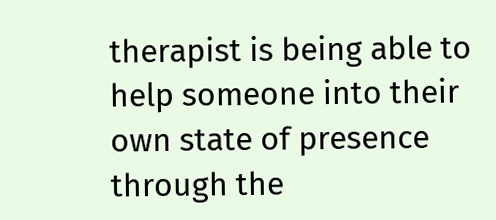therapist is being able to help someone into their own state of presence through the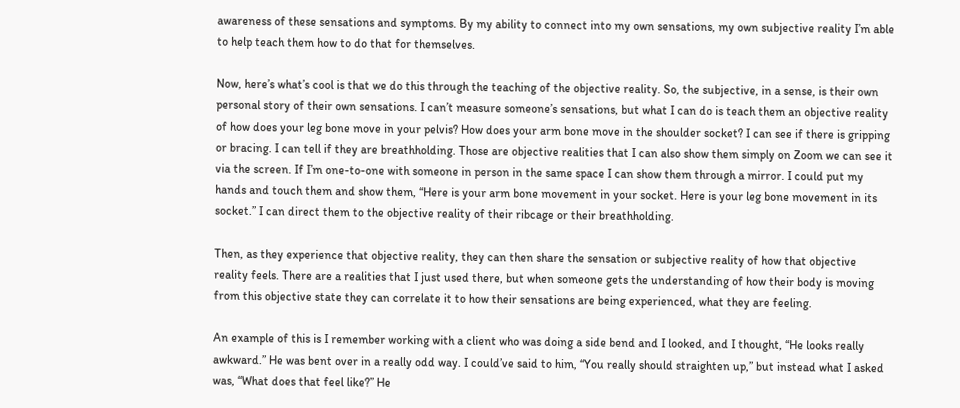awareness of these sensations and symptoms. By my ability to connect into my own sensations, my own subjective reality I’m able to help teach them how to do that for themselves.

Now, here’s what’s cool is that we do this through the teaching of the objective reality. So, the subjective, in a sense, is their own personal story of their own sensations. I can’t measure someone’s sensations, but what I can do is teach them an objective reality of how does your leg bone move in your pelvis? How does your arm bone move in the shoulder socket? I can see if there is gripping or bracing. I can tell if they are breathholding. Those are objective realities that I can also show them simply on Zoom we can see it via the screen. If I’m one-to-one with someone in person in the same space I can show them through a mirror. I could put my hands and touch them and show them, “Here is your arm bone movement in your socket. Here is your leg bone movement in its socket.” I can direct them to the objective reality of their ribcage or their breathholding.

Then, as they experience that objective reality, they can then share the sensation or subjective reality of how that objective reality feels. There are a realities that I just used there, but when someone gets the understanding of how their body is moving from this objective state they can correlate it to how their sensations are being experienced, what they are feeling.

An example of this is I remember working with a client who was doing a side bend and I looked, and I thought, “He looks really awkward.” He was bent over in a really odd way. I could’ve said to him, “You really should straighten up,” but instead what I asked was, “What does that feel like?” He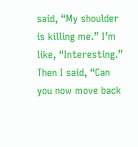said, “My shoulder is killing me.” I’m like, “Interesting.” Then I said, “Can you now move back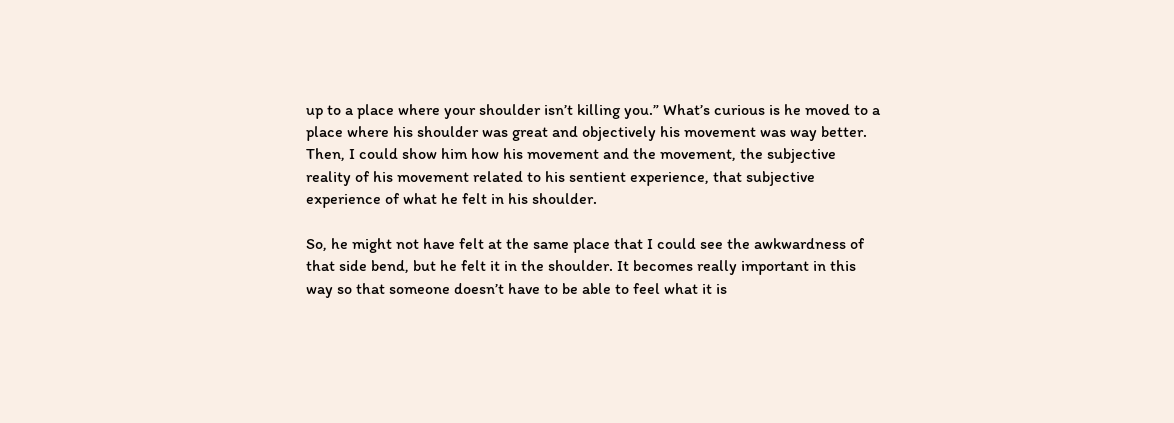up to a place where your shoulder isn’t killing you.” What’s curious is he moved to a place where his shoulder was great and objectively his movement was way better. Then, I could show him how his movement and the movement, the subjective reality of his movement related to his sentient experience, that subjective experience of what he felt in his shoulder.

So, he might not have felt at the same place that I could see the awkwardness of that side bend, but he felt it in the shoulder. It becomes really important in this way so that someone doesn’t have to be able to feel what it is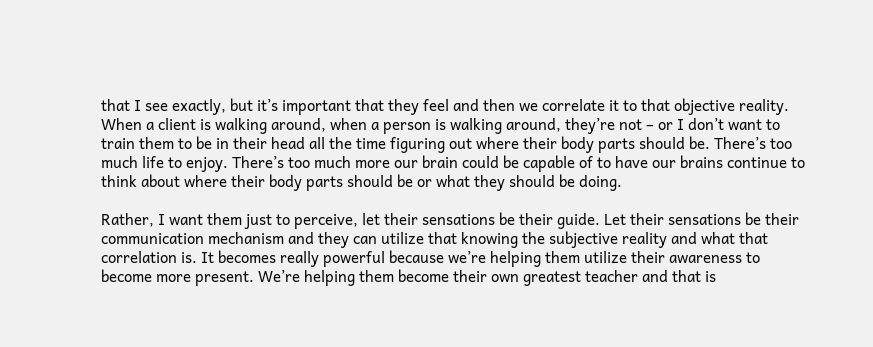that I see exactly, but it’s important that they feel and then we correlate it to that objective reality. When a client is walking around, when a person is walking around, they’re not – or I don’t want to train them to be in their head all the time figuring out where their body parts should be. There’s too much life to enjoy. There’s too much more our brain could be capable of to have our brains continue to think about where their body parts should be or what they should be doing.

Rather, I want them just to perceive, let their sensations be their guide. Let their sensations be their communication mechanism and they can utilize that knowing the subjective reality and what that correlation is. It becomes really powerful because we’re helping them utilize their awareness to become more present. We’re helping them become their own greatest teacher and that is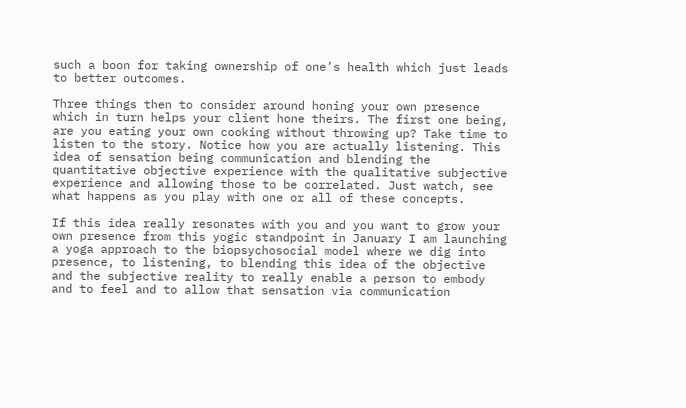such a boon for taking ownership of one’s health which just leads to better outcomes.

Three things then to consider around honing your own presence which in turn helps your client hone theirs. The first one being, are you eating your own cooking without throwing up? Take time to listen to the story. Notice how you are actually listening. This idea of sensation being communication and blending the quantitative objective experience with the qualitative subjective experience and allowing those to be correlated. Just watch, see what happens as you play with one or all of these concepts.

If this idea really resonates with you and you want to grow your own presence from this yogic standpoint in January I am launching a yoga approach to the biopsychosocial model where we dig into presence, to listening, to blending this idea of the objective and the subjective reality to really enable a person to embody and to feel and to allow that sensation via communication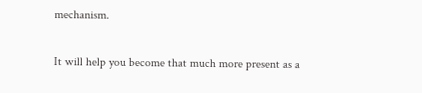mechanism.

It will help you become that much more present as a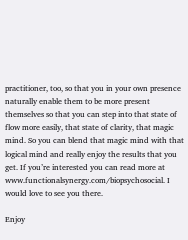practitioner, too, so that you in your own presence naturally enable them to be more present themselves so that you can step into that state of flow more easily, that state of clarity, that magic mind. So you can blend that magic mind with that logical mind and really enjoy the results that you get. If you’re interested you can read more at www.functionalsynergy.com/biopsychosocial. I would love to see you there.

Enjoy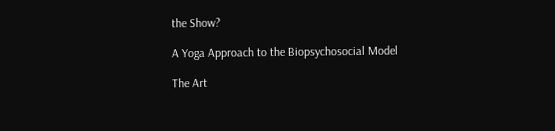the Show?

A Yoga Approach to the Biopsychosocial Model

The Art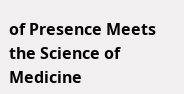of Presence Meets the Science of Medicine